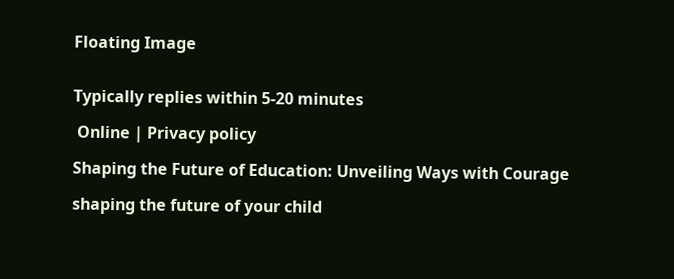Floating Image


Typically replies within 5-20 minutes

 Online | Privacy policy

Shaping the Future of Education: Unveiling Ways with Courage

shaping the future of your child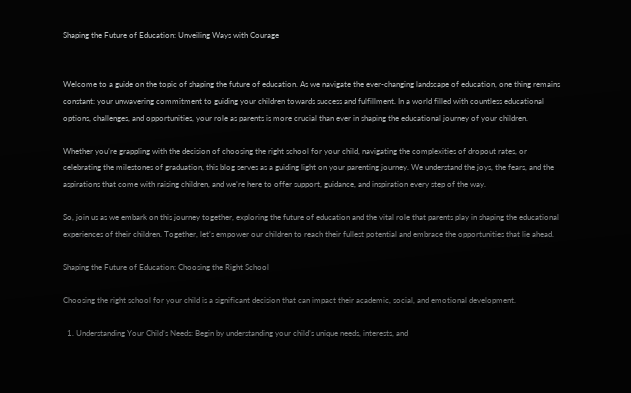Shaping the Future of Education: Unveiling Ways with Courage


Welcome to a guide on the topic of shaping the future of education. As we navigate the ever-changing landscape of education, one thing remains constant: your unwavering commitment to guiding your children towards success and fulfillment. In a world filled with countless educational options, challenges, and opportunities, your role as parents is more crucial than ever in shaping the educational journey of your children.

Whether you’re grappling with the decision of choosing the right school for your child, navigating the complexities of dropout rates, or celebrating the milestones of graduation, this blog serves as a guiding light on your parenting journey. We understand the joys, the fears, and the aspirations that come with raising children, and we’re here to offer support, guidance, and inspiration every step of the way.

So, join us as we embark on this journey together, exploring the future of education and the vital role that parents play in shaping the educational experiences of their children. Together, let’s empower our children to reach their fullest potential and embrace the opportunities that lie ahead.

Shaping the Future of Education: Choosing the Right School

Choosing the right school for your child is a significant decision that can impact their academic, social, and emotional development.

  1. Understanding Your Child’s Needs: Begin by understanding your child’s unique needs, interests, and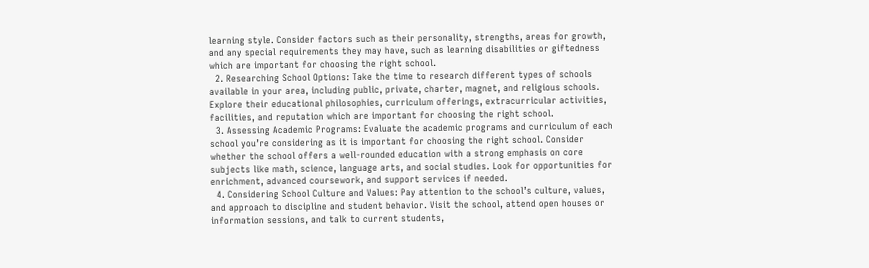learning style. Consider factors such as their personality, strengths, areas for growth, and any special requirements they may have, such as learning disabilities or giftedness which are important for choosing the right school.
  2. Researching School Options: Take the time to research different types of schools available in your area, including public, private, charter, magnet, and religious schools. Explore their educational philosophies, curriculum offerings, extracurricular activities, facilities, and reputation which are important for choosing the right school.
  3. Assessing Academic Programs: Evaluate the academic programs and curriculum of each school you’re considering as it is important for choosing the right school. Consider whether the school offers a well-rounded education with a strong emphasis on core subjects like math, science, language arts, and social studies. Look for opportunities for enrichment, advanced coursework, and support services if needed.
  4. Considering School Culture and Values: Pay attention to the school’s culture, values, and approach to discipline and student behavior. Visit the school, attend open houses or information sessions, and talk to current students,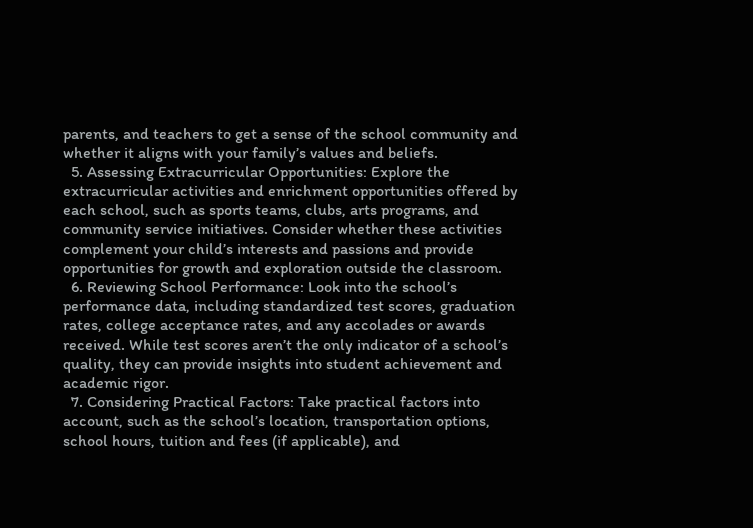parents, and teachers to get a sense of the school community and whether it aligns with your family’s values and beliefs.
  5. Assessing Extracurricular Opportunities: Explore the extracurricular activities and enrichment opportunities offered by each school, such as sports teams, clubs, arts programs, and community service initiatives. Consider whether these activities complement your child’s interests and passions and provide opportunities for growth and exploration outside the classroom.
  6. Reviewing School Performance: Look into the school’s performance data, including standardized test scores, graduation rates, college acceptance rates, and any accolades or awards received. While test scores aren’t the only indicator of a school’s quality, they can provide insights into student achievement and academic rigor.
  7. Considering Practical Factors: Take practical factors into account, such as the school’s location, transportation options, school hours, tuition and fees (if applicable), and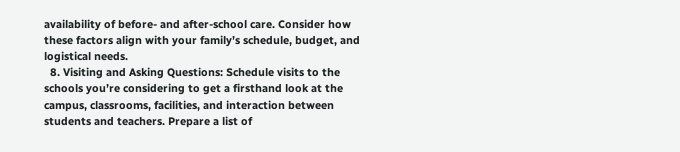availability of before- and after-school care. Consider how these factors align with your family’s schedule, budget, and logistical needs.
  8. Visiting and Asking Questions: Schedule visits to the schools you’re considering to get a firsthand look at the campus, classrooms, facilities, and interaction between students and teachers. Prepare a list of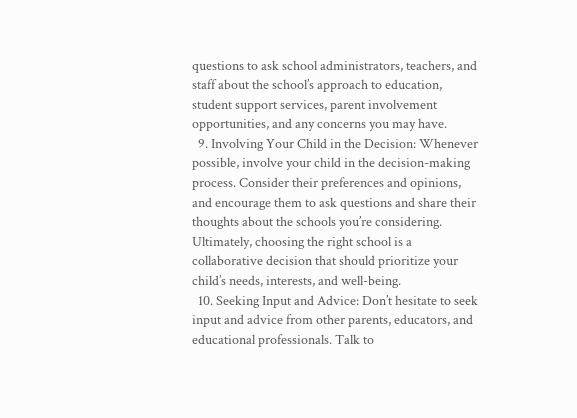questions to ask school administrators, teachers, and staff about the school’s approach to education, student support services, parent involvement opportunities, and any concerns you may have.
  9. Involving Your Child in the Decision: Whenever possible, involve your child in the decision-making process. Consider their preferences and opinions, and encourage them to ask questions and share their thoughts about the schools you’re considering. Ultimately, choosing the right school is a collaborative decision that should prioritize your child’s needs, interests, and well-being.
  10. Seeking Input and Advice: Don’t hesitate to seek input and advice from other parents, educators, and educational professionals. Talk to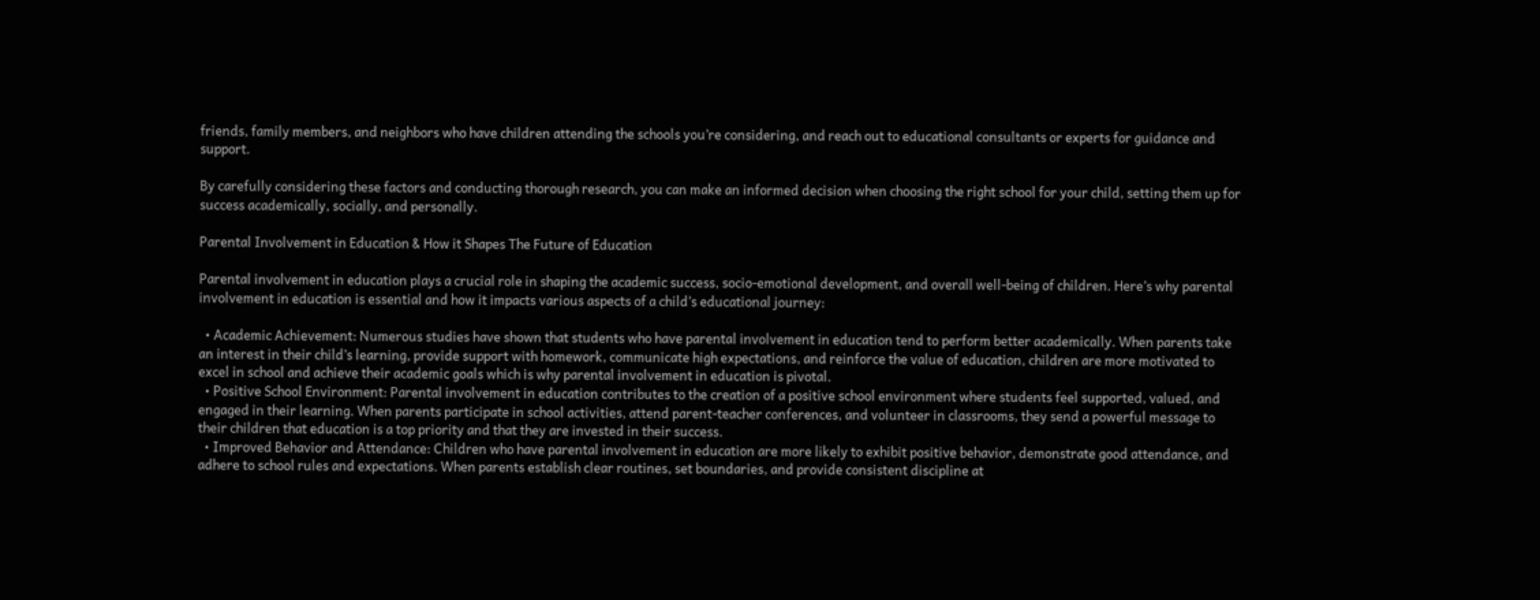friends, family members, and neighbors who have children attending the schools you’re considering, and reach out to educational consultants or experts for guidance and support.

By carefully considering these factors and conducting thorough research, you can make an informed decision when choosing the right school for your child, setting them up for success academically, socially, and personally.

Parental Involvement in Education & How it Shapes The Future of Education

Parental involvement in education plays a crucial role in shaping the academic success, socio-emotional development, and overall well-being of children. Here’s why parental involvement in education is essential and how it impacts various aspects of a child’s educational journey:

  • Academic Achievement: Numerous studies have shown that students who have parental involvement in education tend to perform better academically. When parents take an interest in their child’s learning, provide support with homework, communicate high expectations, and reinforce the value of education, children are more motivated to excel in school and achieve their academic goals which is why parental involvement in education is pivotal.
  • Positive School Environment: Parental involvement in education contributes to the creation of a positive school environment where students feel supported, valued, and engaged in their learning. When parents participate in school activities, attend parent-teacher conferences, and volunteer in classrooms, they send a powerful message to their children that education is a top priority and that they are invested in their success.
  • Improved Behavior and Attendance: Children who have parental involvement in education are more likely to exhibit positive behavior, demonstrate good attendance, and adhere to school rules and expectations. When parents establish clear routines, set boundaries, and provide consistent discipline at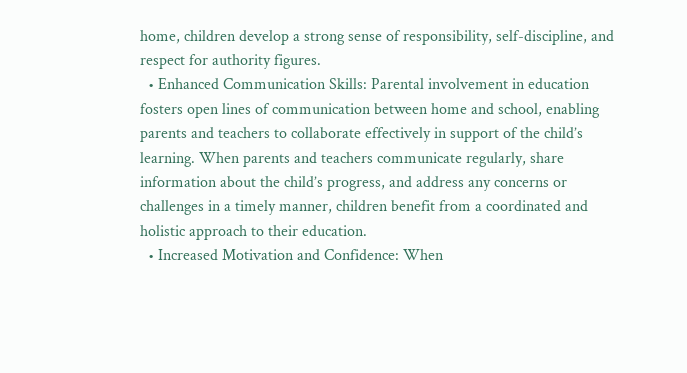home, children develop a strong sense of responsibility, self-discipline, and respect for authority figures.
  • Enhanced Communication Skills: Parental involvement in education fosters open lines of communication between home and school, enabling parents and teachers to collaborate effectively in support of the child’s learning. When parents and teachers communicate regularly, share information about the child’s progress, and address any concerns or challenges in a timely manner, children benefit from a coordinated and holistic approach to their education.
  • Increased Motivation and Confidence: When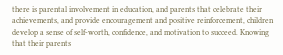there is parental involvement in education, and parents that celebrate their achievements, and provide encouragement and positive reinforcement, children develop a sense of self-worth, confidence, and motivation to succeed. Knowing that their parents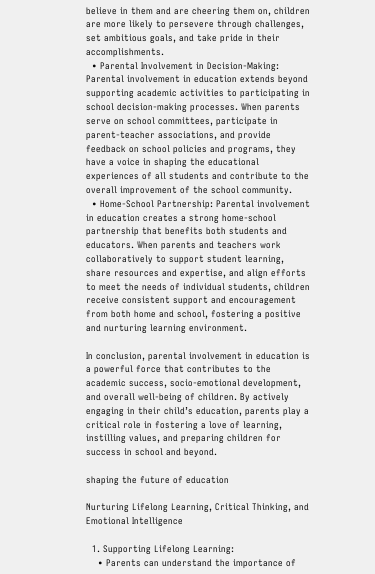believe in them and are cheering them on, children are more likely to persevere through challenges, set ambitious goals, and take pride in their accomplishments.
  • Parental Involvement in Decision-Making: Parental involvement in education extends beyond supporting academic activities to participating in school decision-making processes. When parents serve on school committees, participate in parent-teacher associations, and provide feedback on school policies and programs, they have a voice in shaping the educational experiences of all students and contribute to the overall improvement of the school community.
  • Home-School Partnership: Parental involvement in education creates a strong home-school partnership that benefits both students and educators. When parents and teachers work collaboratively to support student learning, share resources and expertise, and align efforts to meet the needs of individual students, children receive consistent support and encouragement from both home and school, fostering a positive and nurturing learning environment.

In conclusion, parental involvement in education is a powerful force that contributes to the academic success, socio-emotional development, and overall well-being of children. By actively engaging in their child’s education, parents play a critical role in fostering a love of learning, instilling values, and preparing children for success in school and beyond.

shaping the future of education

Nurturing Lifelong Learning, Critical Thinking, and Emotional Intelligence

  1. Supporting Lifelong Learning:
    • Parents can understand the importance of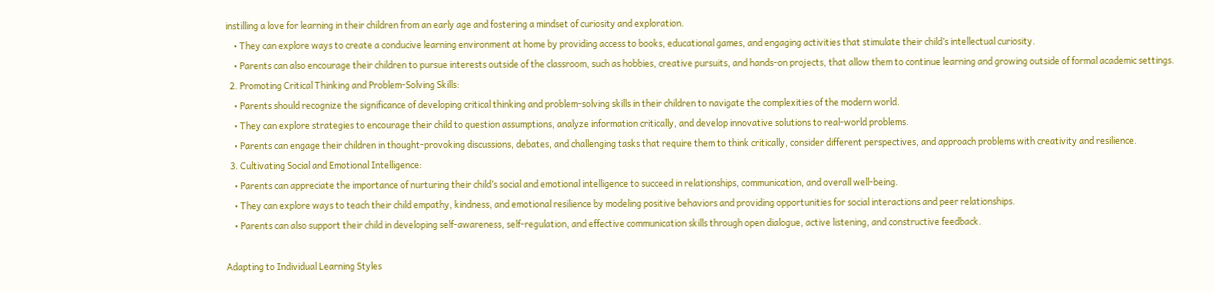instilling a love for learning in their children from an early age and fostering a mindset of curiosity and exploration.
    • They can explore ways to create a conducive learning environment at home by providing access to books, educational games, and engaging activities that stimulate their child’s intellectual curiosity.
    • Parents can also encourage their children to pursue interests outside of the classroom, such as hobbies, creative pursuits, and hands-on projects, that allow them to continue learning and growing outside of formal academic settings.
  2. Promoting Critical Thinking and Problem-Solving Skills:
    • Parents should recognize the significance of developing critical thinking and problem-solving skills in their children to navigate the complexities of the modern world.
    • They can explore strategies to encourage their child to question assumptions, analyze information critically, and develop innovative solutions to real-world problems.
    • Parents can engage their children in thought-provoking discussions, debates, and challenging tasks that require them to think critically, consider different perspectives, and approach problems with creativity and resilience.
  3. Cultivating Social and Emotional Intelligence:
    • Parents can appreciate the importance of nurturing their child’s social and emotional intelligence to succeed in relationships, communication, and overall well-being.
    • They can explore ways to teach their child empathy, kindness, and emotional resilience by modeling positive behaviors and providing opportunities for social interactions and peer relationships.
    • Parents can also support their child in developing self-awareness, self-regulation, and effective communication skills through open dialogue, active listening, and constructive feedback.

Adapting to Individual Learning Styles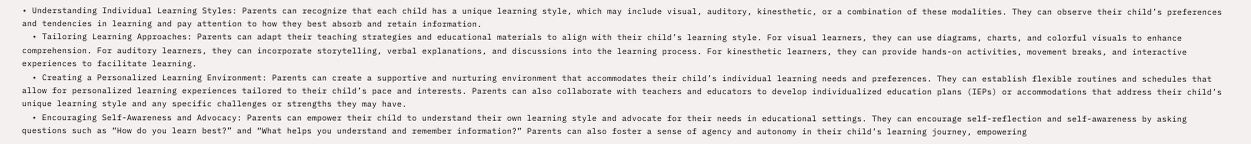• Understanding Individual Learning Styles: Parents can recognize that each child has a unique learning style, which may include visual, auditory, kinesthetic, or a combination of these modalities. They can observe their child’s preferences and tendencies in learning and pay attention to how they best absorb and retain information.
  • Tailoring Learning Approaches: Parents can adapt their teaching strategies and educational materials to align with their child’s learning style. For visual learners, they can use diagrams, charts, and colorful visuals to enhance comprehension. For auditory learners, they can incorporate storytelling, verbal explanations, and discussions into the learning process. For kinesthetic learners, they can provide hands-on activities, movement breaks, and interactive experiences to facilitate learning.
  • Creating a Personalized Learning Environment: Parents can create a supportive and nurturing environment that accommodates their child’s individual learning needs and preferences. They can establish flexible routines and schedules that allow for personalized learning experiences tailored to their child’s pace and interests. Parents can also collaborate with teachers and educators to develop individualized education plans (IEPs) or accommodations that address their child’s unique learning style and any specific challenges or strengths they may have.
  • Encouraging Self-Awareness and Advocacy: Parents can empower their child to understand their own learning style and advocate for their needs in educational settings. They can encourage self-reflection and self-awareness by asking questions such as “How do you learn best?” and “What helps you understand and remember information?” Parents can also foster a sense of agency and autonomy in their child’s learning journey, empowering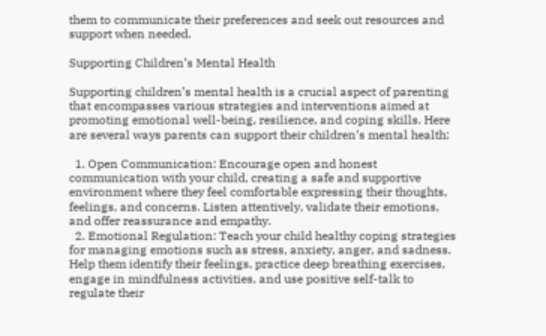them to communicate their preferences and seek out resources and support when needed.

Supporting Children’s Mental Health

Supporting children’s mental health is a crucial aspect of parenting that encompasses various strategies and interventions aimed at promoting emotional well-being, resilience, and coping skills. Here are several ways parents can support their children’s mental health:

  1. Open Communication: Encourage open and honest communication with your child, creating a safe and supportive environment where they feel comfortable expressing their thoughts, feelings, and concerns. Listen attentively, validate their emotions, and offer reassurance and empathy.
  2. Emotional Regulation: Teach your child healthy coping strategies for managing emotions such as stress, anxiety, anger, and sadness. Help them identify their feelings, practice deep breathing exercises, engage in mindfulness activities, and use positive self-talk to regulate their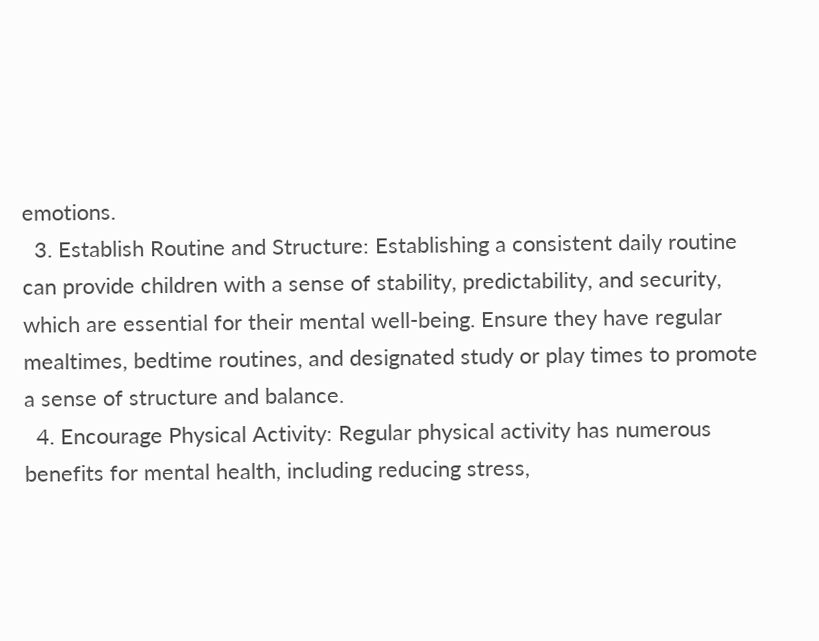emotions.
  3. Establish Routine and Structure: Establishing a consistent daily routine can provide children with a sense of stability, predictability, and security, which are essential for their mental well-being. Ensure they have regular mealtimes, bedtime routines, and designated study or play times to promote a sense of structure and balance.
  4. Encourage Physical Activity: Regular physical activity has numerous benefits for mental health, including reducing stress,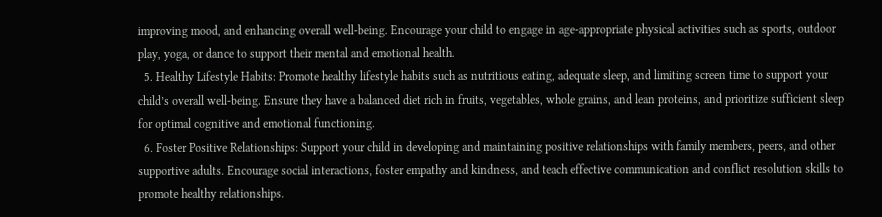improving mood, and enhancing overall well-being. Encourage your child to engage in age-appropriate physical activities such as sports, outdoor play, yoga, or dance to support their mental and emotional health.
  5. Healthy Lifestyle Habits: Promote healthy lifestyle habits such as nutritious eating, adequate sleep, and limiting screen time to support your child’s overall well-being. Ensure they have a balanced diet rich in fruits, vegetables, whole grains, and lean proteins, and prioritize sufficient sleep for optimal cognitive and emotional functioning.
  6. Foster Positive Relationships: Support your child in developing and maintaining positive relationships with family members, peers, and other supportive adults. Encourage social interactions, foster empathy and kindness, and teach effective communication and conflict resolution skills to promote healthy relationships.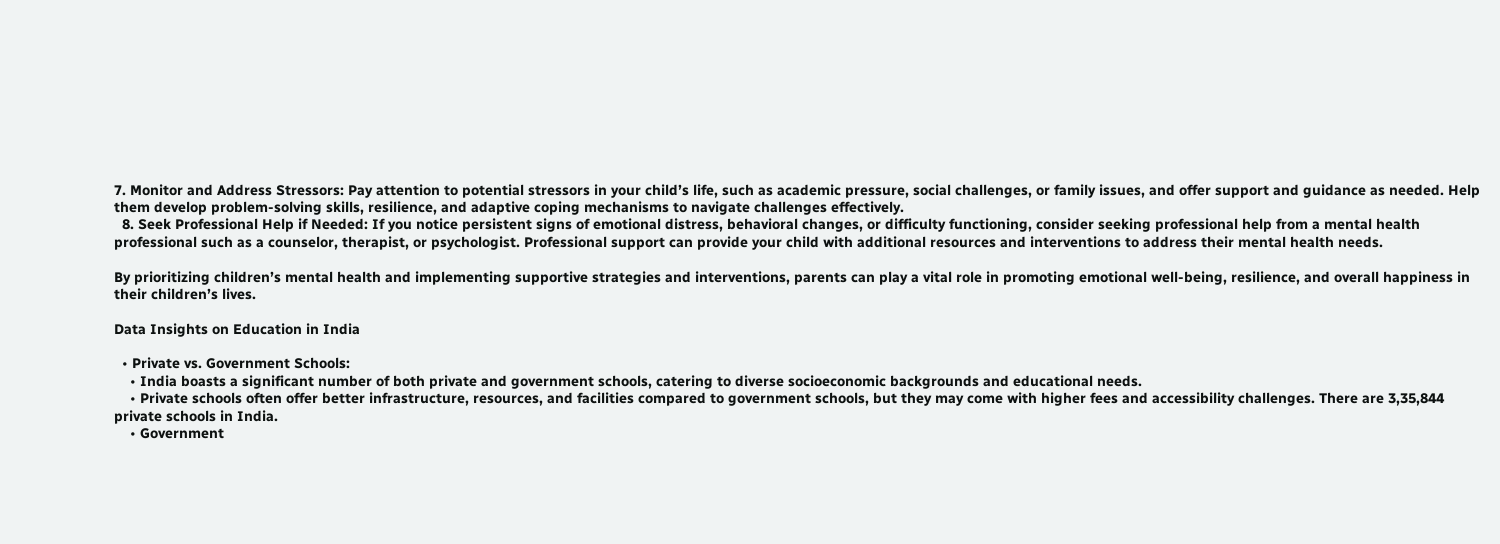7. Monitor and Address Stressors: Pay attention to potential stressors in your child’s life, such as academic pressure, social challenges, or family issues, and offer support and guidance as needed. Help them develop problem-solving skills, resilience, and adaptive coping mechanisms to navigate challenges effectively.
  8. Seek Professional Help if Needed: If you notice persistent signs of emotional distress, behavioral changes, or difficulty functioning, consider seeking professional help from a mental health professional such as a counselor, therapist, or psychologist. Professional support can provide your child with additional resources and interventions to address their mental health needs.

By prioritizing children’s mental health and implementing supportive strategies and interventions, parents can play a vital role in promoting emotional well-being, resilience, and overall happiness in their children’s lives.

Data Insights on Education in India

  • Private vs. Government Schools:
    • India boasts a significant number of both private and government schools, catering to diverse socioeconomic backgrounds and educational needs.
    • Private schools often offer better infrastructure, resources, and facilities compared to government schools, but they may come with higher fees and accessibility challenges. There are 3,35,844 private schools in India.
    • Government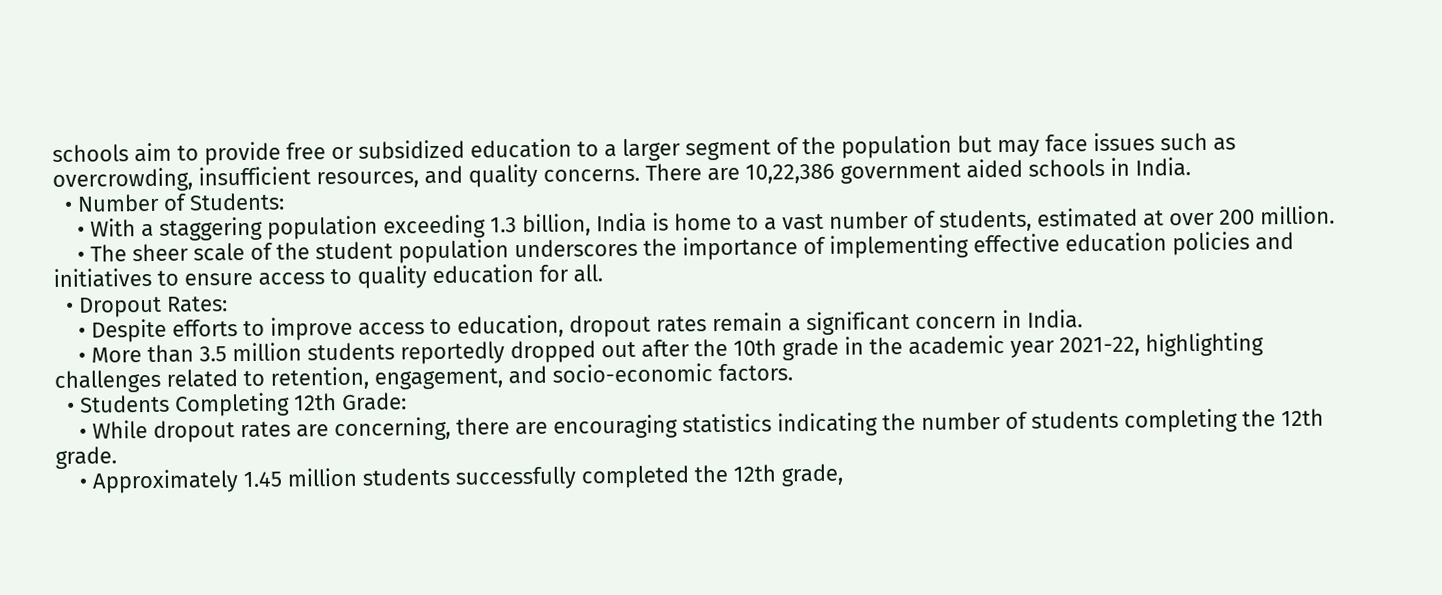schools aim to provide free or subsidized education to a larger segment of the population but may face issues such as overcrowding, insufficient resources, and quality concerns. There are 10,22,386 government aided schools in India.
  • Number of Students:
    • With a staggering population exceeding 1.3 billion, India is home to a vast number of students, estimated at over 200 million.
    • The sheer scale of the student population underscores the importance of implementing effective education policies and initiatives to ensure access to quality education for all.
  • Dropout Rates:
    • Despite efforts to improve access to education, dropout rates remain a significant concern in India.
    • More than 3.5 million students reportedly dropped out after the 10th grade in the academic year 2021-22, highlighting challenges related to retention, engagement, and socio-economic factors.
  • Students Completing 12th Grade:
    • While dropout rates are concerning, there are encouraging statistics indicating the number of students completing the 12th grade.
    • Approximately 1.45 million students successfully completed the 12th grade,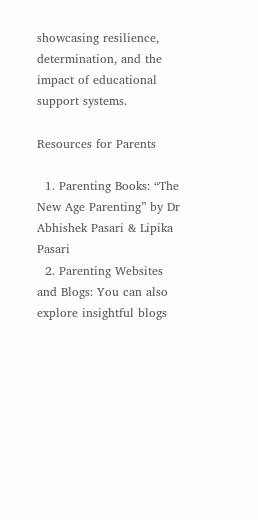showcasing resilience, determination, and the impact of educational support systems.

Resources for Parents

  1. Parenting Books: “The New Age Parenting” by Dr Abhishek Pasari & Lipika Pasari
  2. Parenting Websites and Blogs: You can also explore insightful blogs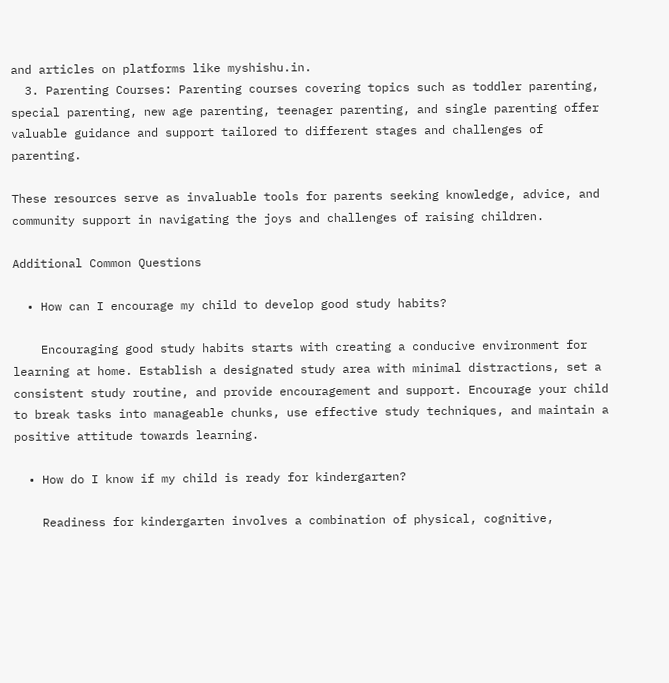and articles on platforms like myshishu.in.
  3. Parenting Courses: Parenting courses covering topics such as toddler parenting, special parenting, new age parenting, teenager parenting, and single parenting offer valuable guidance and support tailored to different stages and challenges of parenting.

These resources serve as invaluable tools for parents seeking knowledge, advice, and community support in navigating the joys and challenges of raising children.

Additional Common Questions

  • How can I encourage my child to develop good study habits?

    Encouraging good study habits starts with creating a conducive environment for learning at home. Establish a designated study area with minimal distractions, set a consistent study routine, and provide encouragement and support. Encourage your child to break tasks into manageable chunks, use effective study techniques, and maintain a positive attitude towards learning.

  • How do I know if my child is ready for kindergarten?

    Readiness for kindergarten involves a combination of physical, cognitive,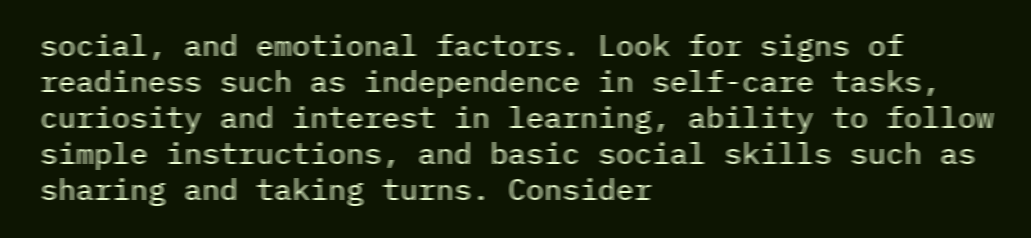social, and emotional factors. Look for signs of readiness such as independence in self-care tasks, curiosity and interest in learning, ability to follow simple instructions, and basic social skills such as sharing and taking turns. Consider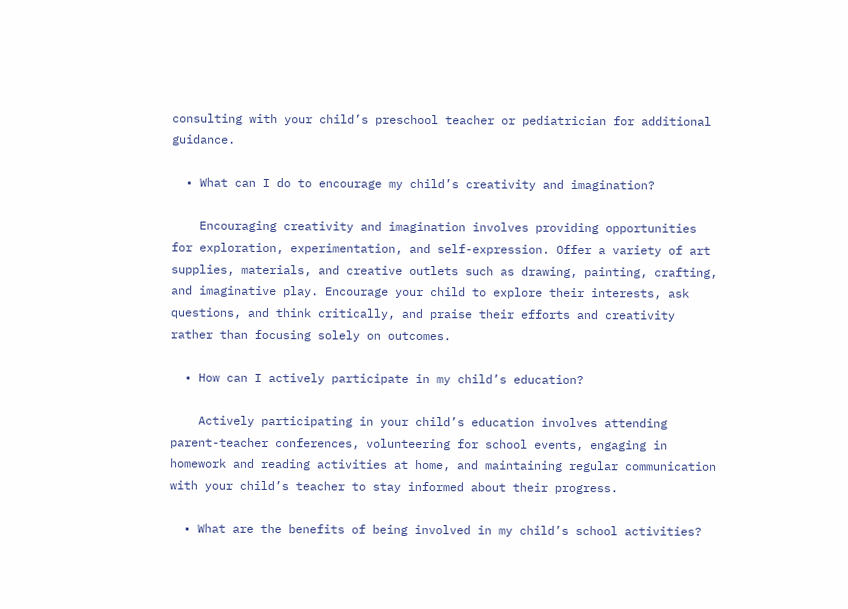consulting with your child’s preschool teacher or pediatrician for additional guidance.

  • What can I do to encourage my child’s creativity and imagination?

    Encouraging creativity and imagination involves providing opportunities for exploration, experimentation, and self-expression. Offer a variety of art supplies, materials, and creative outlets such as drawing, painting, crafting, and imaginative play. Encourage your child to explore their interests, ask questions, and think critically, and praise their efforts and creativity rather than focusing solely on outcomes.

  • How can I actively participate in my child’s education?

    Actively participating in your child’s education involves attending parent-teacher conferences, volunteering for school events, engaging in homework and reading activities at home, and maintaining regular communication with your child’s teacher to stay informed about their progress.

  • What are the benefits of being involved in my child’s school activities?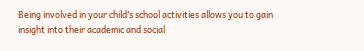Being involved in your child’s school activities allows you to gain insight into their academic and social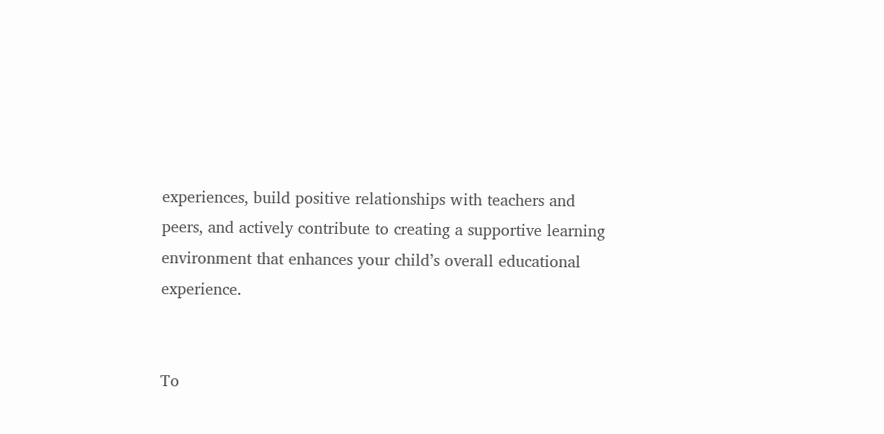experiences, build positive relationships with teachers and peers, and actively contribute to creating a supportive learning environment that enhances your child’s overall educational experience.


To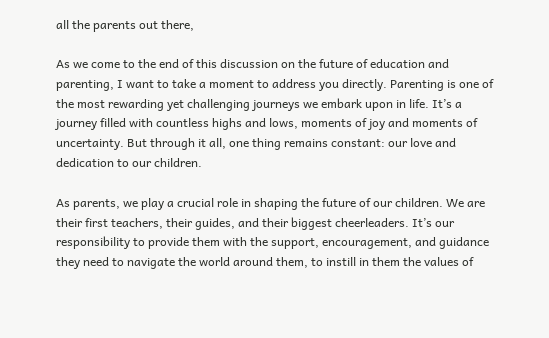all the parents out there,

As we come to the end of this discussion on the future of education and parenting, I want to take a moment to address you directly. Parenting is one of the most rewarding yet challenging journeys we embark upon in life. It’s a journey filled with countless highs and lows, moments of joy and moments of uncertainty. But through it all, one thing remains constant: our love and dedication to our children.

As parents, we play a crucial role in shaping the future of our children. We are their first teachers, their guides, and their biggest cheerleaders. It’s our responsibility to provide them with the support, encouragement, and guidance they need to navigate the world around them, to instill in them the values of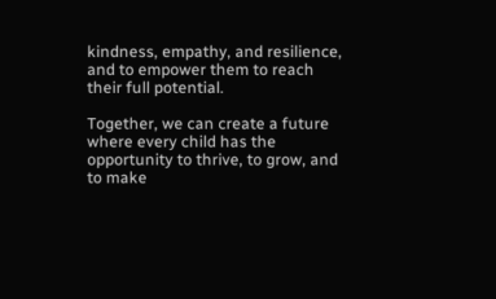kindness, empathy, and resilience, and to empower them to reach their full potential.

Together, we can create a future where every child has the opportunity to thrive, to grow, and to make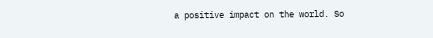a positive impact on the world. So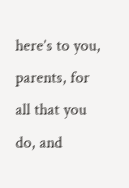here’s to you, parents, for all that you do, and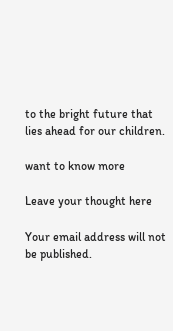to the bright future that lies ahead for our children.

want to know more

Leave your thought here

Your email address will not be published.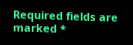Required fields are marked *